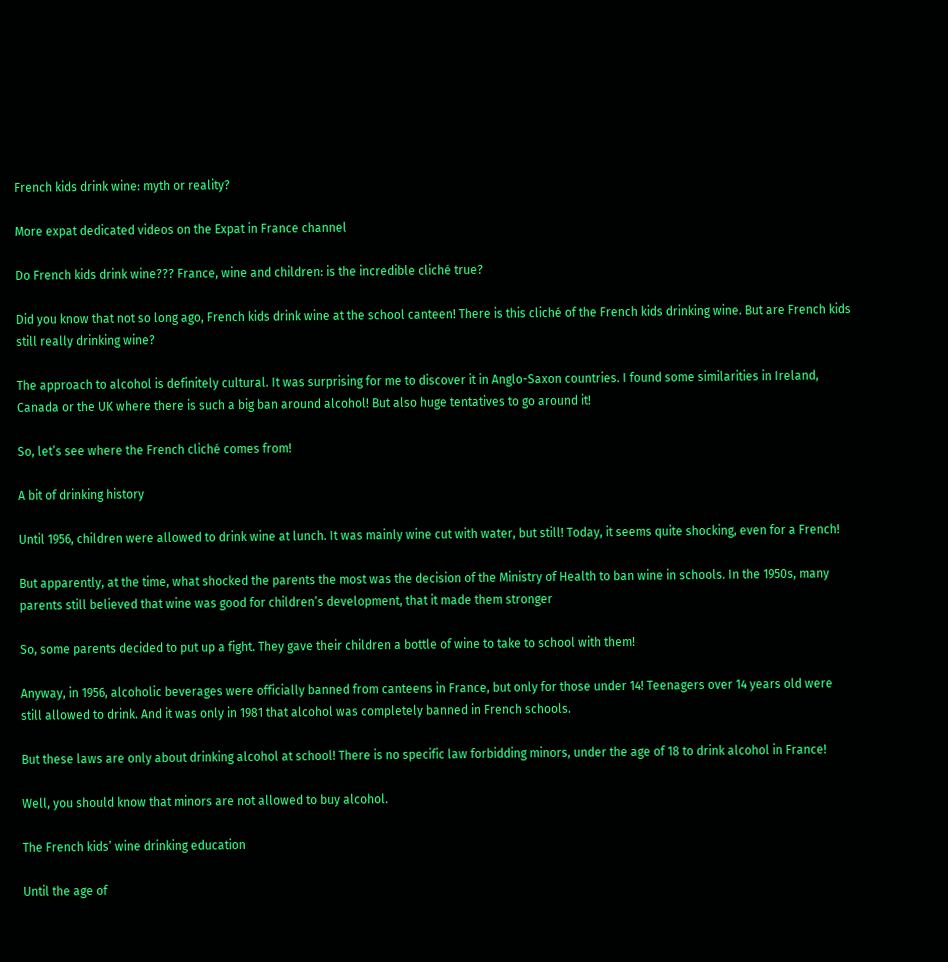French kids drink wine: myth or reality?

More expat dedicated videos on the Expat in France channel

Do French kids drink wine??? France, wine and children: is the incredible cliché true?

Did you know that not so long ago, French kids drink wine at the school canteen! There is this cliché of the French kids drinking wine. But are French kids still really drinking wine?

The approach to alcohol is definitely cultural. It was surprising for me to discover it in Anglo-Saxon countries. I found some similarities in Ireland, Canada or the UK where there is such a big ban around alcohol! But also huge tentatives to go around it!

So, let’s see where the French cliché comes from!

A bit of drinking history

Until 1956, children were allowed to drink wine at lunch. It was mainly wine cut with water, but still! Today, it seems quite shocking, even for a French!

But apparently, at the time, what shocked the parents the most was the decision of the Ministry of Health to ban wine in schools. In the 1950s, many parents still believed that wine was good for children’s development, that it made them stronger

So, some parents decided to put up a fight. They gave their children a bottle of wine to take to school with them!

Anyway, in 1956, alcoholic beverages were officially banned from canteens in France, but only for those under 14! Teenagers over 14 years old were still allowed to drink. And it was only in 1981 that alcohol was completely banned in French schools.

But these laws are only about drinking alcohol at school! There is no specific law forbidding minors, under the age of 18 to drink alcohol in France!

Well, you should know that minors are not allowed to buy alcohol.

The French kids’ wine drinking education

Until the age of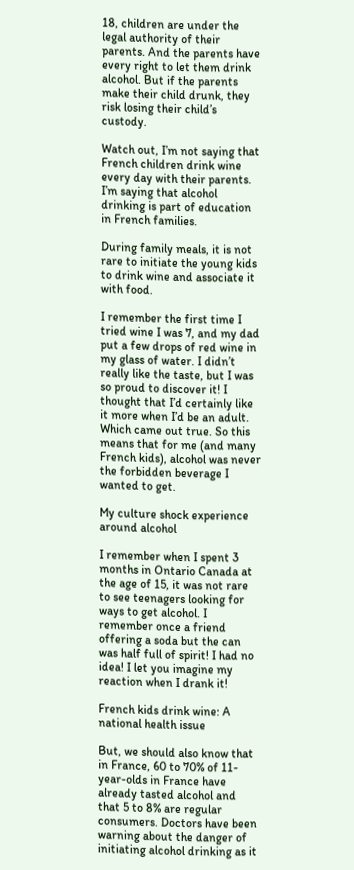18, children are under the legal authority of their parents. And the parents have every right to let them drink alcohol. But if the parents make their child drunk, they risk losing their child’s custody.

Watch out, I’m not saying that French children drink wine every day with their parents. I’m saying that alcohol drinking is part of education in French families.

During family meals, it is not rare to initiate the young kids to drink wine and associate it with food.

I remember the first time I tried wine I was 7, and my dad put a few drops of red wine in my glass of water. I didn’t really like the taste, but I was so proud to discover it! I thought that I’d certainly like it more when I’d be an adult. Which came out true. So this means that for me (and many French kids), alcohol was never the forbidden beverage I wanted to get.

My culture shock experience around alcohol

I remember when I spent 3 months in Ontario Canada at the age of 15, it was not rare to see teenagers looking for ways to get alcohol. I remember once a friend offering a soda but the can was half full of spirit! I had no idea! I let you imagine my reaction when I drank it!

French kids drink wine: A national health issue

But, we should also know that in France, 60 to 70% of 11-year-olds in France have already tasted alcohol and that 5 to 8% are regular consumers. Doctors have been warning about the danger of initiating alcohol drinking as it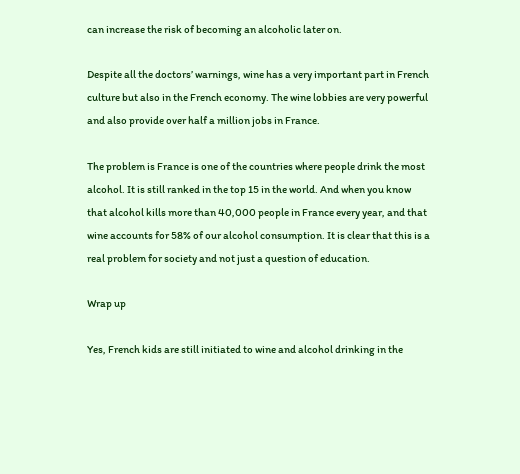can increase the risk of becoming an alcoholic later on.

Despite all the doctors’ warnings, wine has a very important part in French culture but also in the French economy. The wine lobbies are very powerful and also provide over half a million jobs in France.

The problem is France is one of the countries where people drink the most alcohol. It is still ranked in the top 15 in the world. And when you know that alcohol kills more than 40,000 people in France every year, and that wine accounts for 58% of our alcohol consumption. It is clear that this is a real problem for society and not just a question of education.

Wrap up

Yes, French kids are still initiated to wine and alcohol drinking in the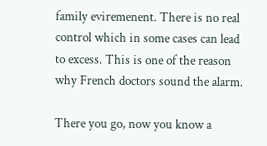family eviremenent. There is no real control which in some cases can lead to excess. This is one of the reason why French doctors sound the alarm.

There you go, now you know a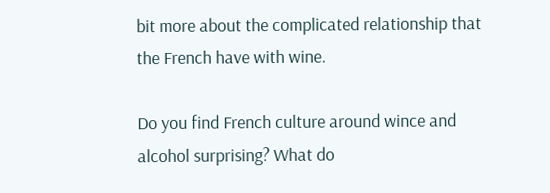bit more about the complicated relationship that the French have with wine.

Do you find French culture around wince and alcohol surprising? What do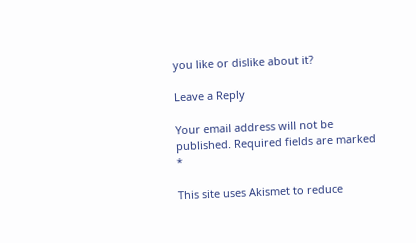you like or dislike about it?

Leave a Reply

Your email address will not be published. Required fields are marked *

This site uses Akismet to reduce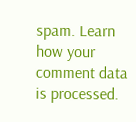spam. Learn how your comment data is processed.